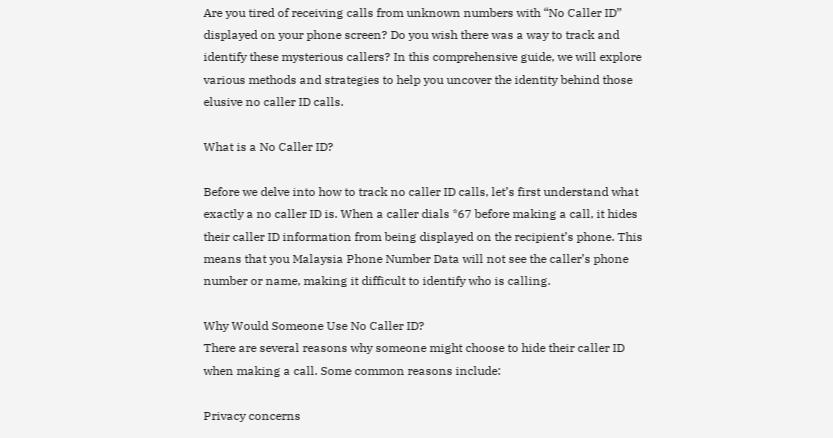Are you tired of receiving calls from unknown numbers with “No Caller ID” displayed on your phone screen? Do you wish there was a way to track and identify these mysterious callers? In this comprehensive guide, we will explore various methods and strategies to help you uncover the identity behind those elusive no caller ID calls.

What is a No Caller ID?

Before we delve into how to track no caller ID calls, let’s first understand what exactly a no caller ID is. When a caller dials *67 before making a call, it hides their caller ID information from being displayed on the recipient’s phone. This means that you Malaysia Phone Number Data will not see the caller’s phone number or name, making it difficult to identify who is calling.

Why Would Someone Use No Caller ID?
There are several reasons why someone might choose to hide their caller ID when making a call. Some common reasons include:

Privacy concerns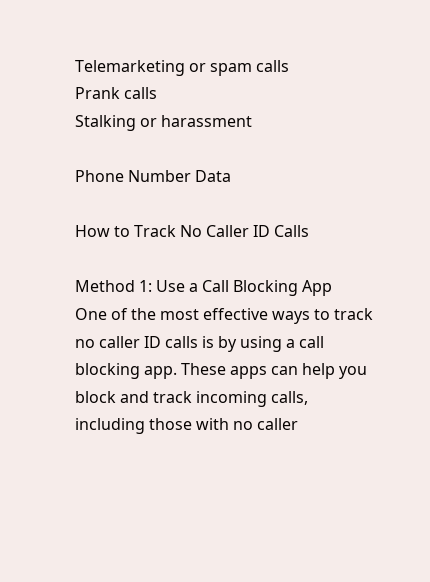Telemarketing or spam calls
Prank calls
Stalking or harassment

Phone Number Data

How to Track No Caller ID Calls

Method 1: Use a Call Blocking App
One of the most effective ways to track no caller ID calls is by using a call blocking app. These apps can help you block and track incoming calls, including those with no caller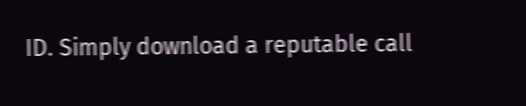ID. Simply download a reputable call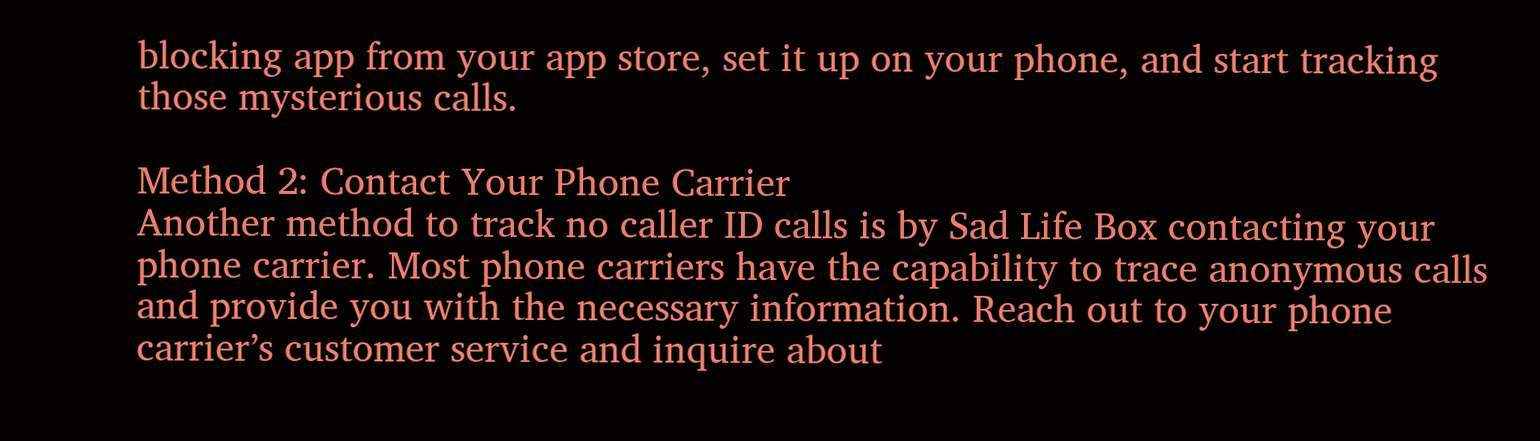blocking app from your app store, set it up on your phone, and start tracking those mysterious calls.

Method 2: Contact Your Phone Carrier
Another method to track no caller ID calls is by Sad Life Box contacting your phone carrier. Most phone carriers have the capability to trace anonymous calls and provide you with the necessary information. Reach out to your phone carrier’s customer service and inquire about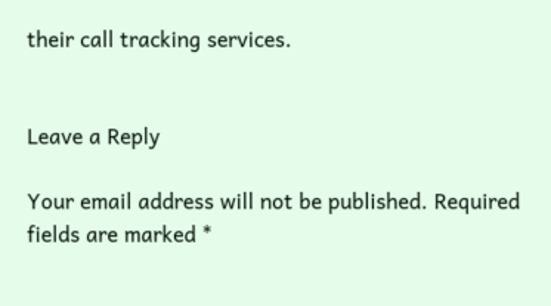their call tracking services.


Leave a Reply

Your email address will not be published. Required fields are marked *